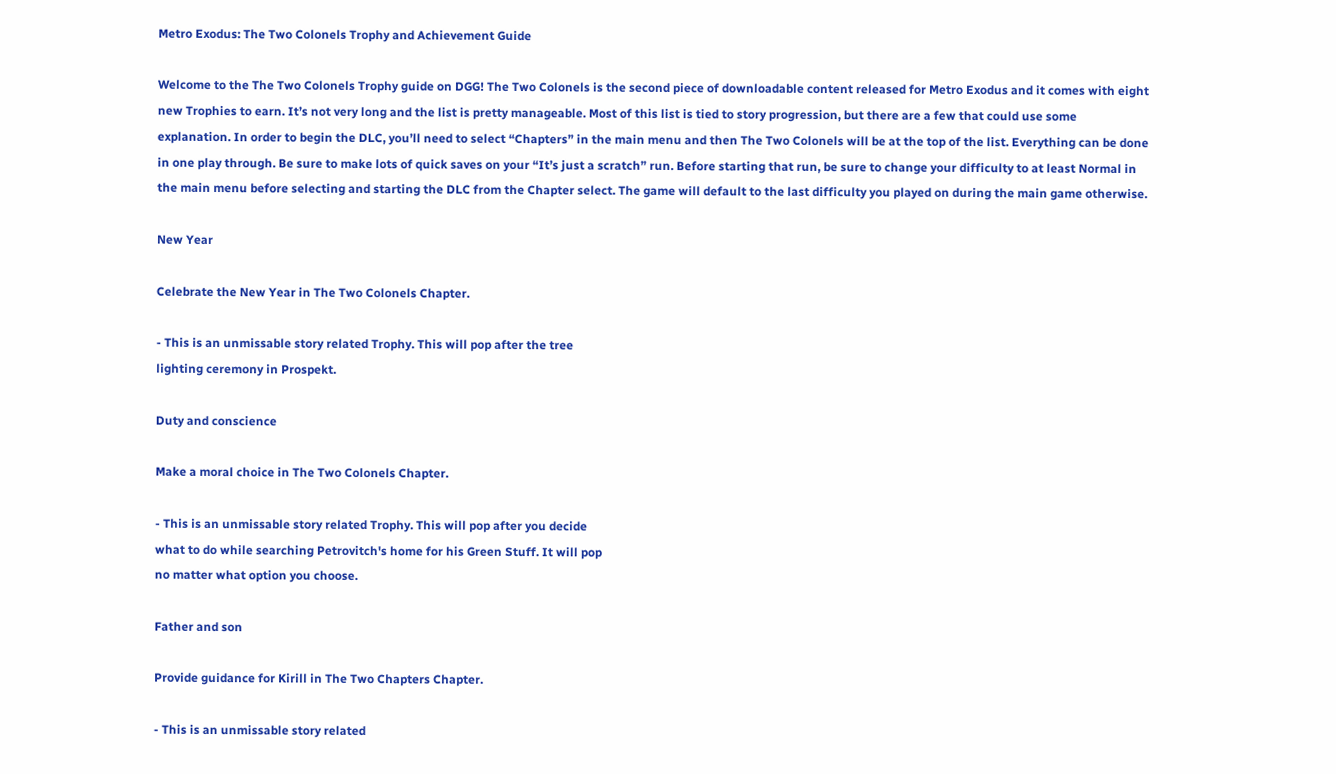Metro Exodus: The Two Colonels Trophy and Achievement Guide

Welcome to the The Two Colonels Trophy guide on DGG! The Two Colonels is the second piece of downloadable content released for Metro Exodus and it comes with eight new Trophies to earn. It’s not very long and the list is pretty manageable. Most of this list is tied to story progression, but there are a few that could use some explanation. In order to begin the DLC, you’ll need to select “Chapters” in the main menu and then The Two Colonels will be at the top of the list. Everything can be done in one play through. Be sure to make lots of quick saves on your “It’s just a scratch” run. Before starting that run, be sure to change your difficulty to at least Normal in the main menu before selecting and starting the DLC from the Chapter select. The game will default to the last difficulty you played on during the main game otherwise.

New Year

Celebrate the New Year in The Two Colonels Chapter.

- This is an unmissable story related Trophy. This will pop after the tree
lighting ceremony in Prospekt.

Duty and conscience

Make a moral choice in The Two Colonels Chapter.

- This is an unmissable story related Trophy. This will pop after you decide
what to do while searching Petrovitch's home for his Green Stuff. It will pop
no matter what option you choose.

Father and son

Provide guidance for Kirill in The Two Chapters Chapter.

- This is an unmissable story related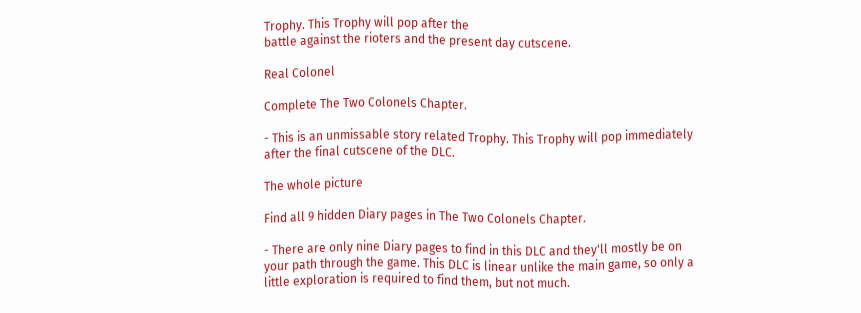Trophy. This Trophy will pop after the
battle against the rioters and the present day cutscene.

Real Colonel

Complete The Two Colonels Chapter.

- This is an unmissable story related Trophy. This Trophy will pop immediately
after the final cutscene of the DLC.

The whole picture

Find all 9 hidden Diary pages in The Two Colonels Chapter.

- There are only nine Diary pages to find in this DLC and they'll mostly be on
your path through the game. This DLC is linear unlike the main game, so only a
little exploration is required to find them, but not much.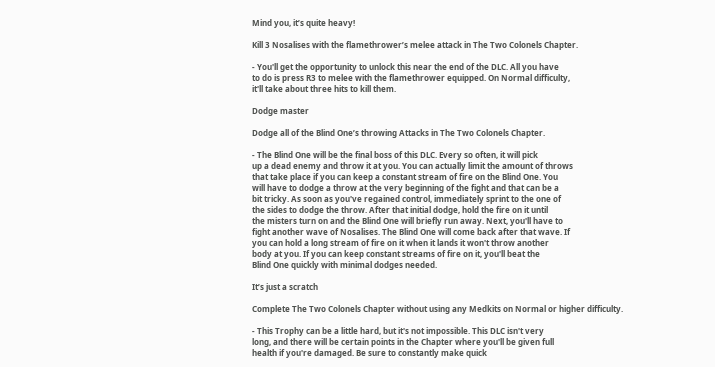Mind you, it’s quite heavy!

Kill 3 Nosalises with the flamethrower’s melee attack in The Two Colonels Chapter.

- You'll get the opportunity to unlock this near the end of the DLC. All you have
to do is press R3 to melee with the flamethrower equipped. On Normal difficulty,
it'll take about three hits to kill them.

Dodge master

Dodge all of the Blind One’s throwing Attacks in The Two Colonels Chapter.

- The Blind One will be the final boss of this DLC. Every so often, it will pick
up a dead enemy and throw it at you. You can actually limit the amount of throws
that take place if you can keep a constant stream of fire on the Blind One. You
will have to dodge a throw at the very beginning of the fight and that can be a
bit tricky. As soon as you've regained control, immediately sprint to the one of
the sides to dodge the throw. After that initial dodge, hold the fire on it until
the misters turn on and the Blind One will briefly run away. Next, you'll have to
fight another wave of Nosalises. The Blind One will come back after that wave. If
you can hold a long stream of fire on it when it lands it won't throw another
body at you. If you can keep constant streams of fire on it, you'll beat the
Blind One quickly with minimal dodges needed.

It’s just a scratch

Complete The Two Colonels Chapter without using any Medkits on Normal or higher difficulty.

- This Trophy can be a little hard, but it's not impossible. This DLC isn't very
long, and there will be certain points in the Chapter where you'll be given full
health if you're damaged. Be sure to constantly make quick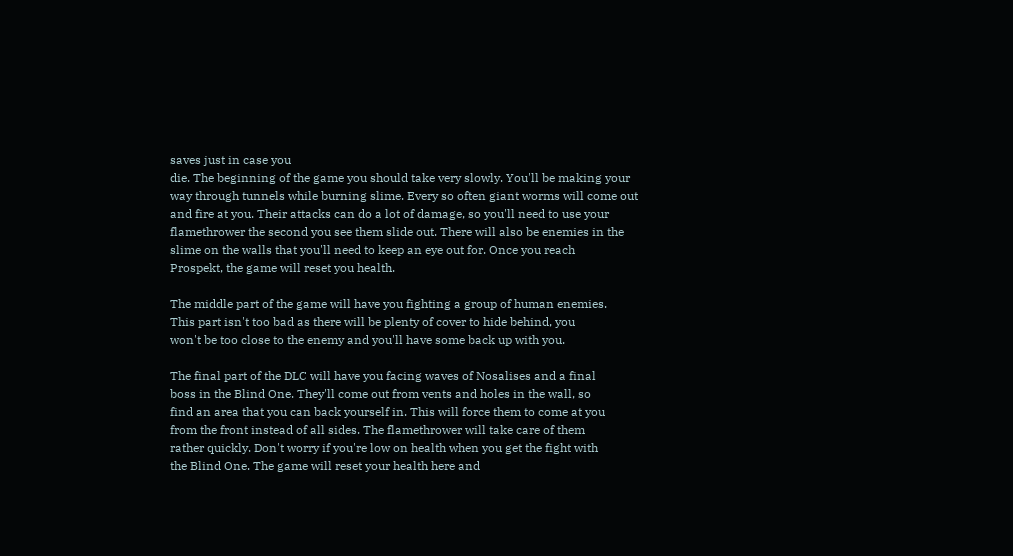saves just in case you
die. The beginning of the game you should take very slowly. You'll be making your
way through tunnels while burning slime. Every so often giant worms will come out
and fire at you. Their attacks can do a lot of damage, so you'll need to use your
flamethrower the second you see them slide out. There will also be enemies in the
slime on the walls that you'll need to keep an eye out for. Once you reach
Prospekt, the game will reset you health.

The middle part of the game will have you fighting a group of human enemies.
This part isn't too bad as there will be plenty of cover to hide behind, you
won't be too close to the enemy and you'll have some back up with you.

The final part of the DLC will have you facing waves of Nosalises and a final
boss in the Blind One. They'll come out from vents and holes in the wall, so
find an area that you can back yourself in. This will force them to come at you
from the front instead of all sides. The flamethrower will take care of them
rather quickly. Don't worry if you're low on health when you get the fight with
the Blind One. The game will reset your health here and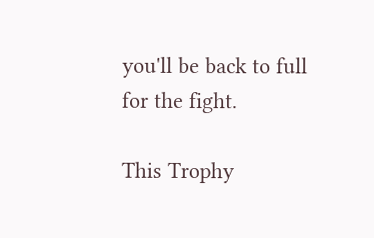you'll be back to full
for the fight.

This Trophy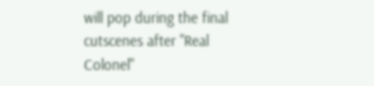will pop during the final cutscenes after "Real Colonel"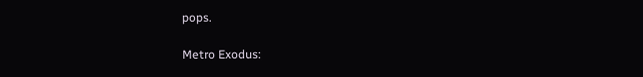pops.

Metro Exodus: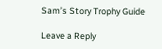Sam’s Story Trophy Guide

Leave a Reply